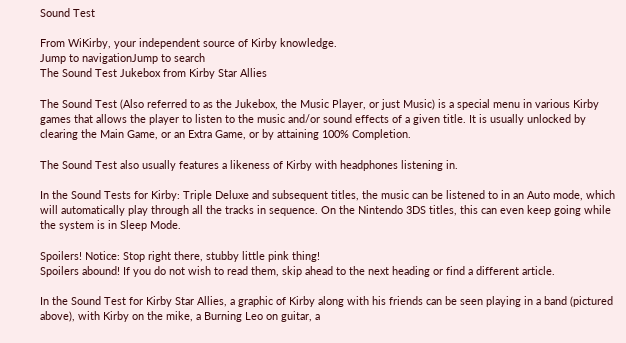Sound Test

From WiKirby, your independent source of Kirby knowledge.
Jump to navigationJump to search
The Sound Test Jukebox from Kirby Star Allies

The Sound Test (Also referred to as the Jukebox, the Music Player, or just Music) is a special menu in various Kirby games that allows the player to listen to the music and/or sound effects of a given title. It is usually unlocked by clearing the Main Game, or an Extra Game, or by attaining 100% Completion.

The Sound Test also usually features a likeness of Kirby with headphones listening in.

In the Sound Tests for Kirby: Triple Deluxe and subsequent titles, the music can be listened to in an Auto mode, which will automatically play through all the tracks in sequence. On the Nintendo 3DS titles, this can even keep going while the system is in Sleep Mode.

Spoilers! Notice: Stop right there, stubby little pink thing!
Spoilers abound! If you do not wish to read them, skip ahead to the next heading or find a different article.

In the Sound Test for Kirby Star Allies, a graphic of Kirby along with his friends can be seen playing in a band (pictured above), with Kirby on the mike, a Burning Leo on guitar, a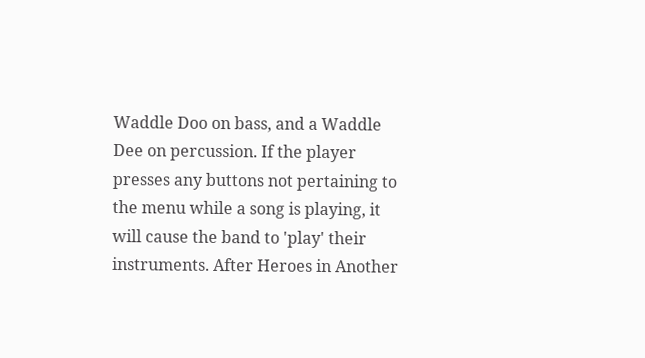Waddle Doo on bass, and a Waddle Dee on percussion. If the player presses any buttons not pertaining to the menu while a song is playing, it will cause the band to 'play' their instruments. After Heroes in Another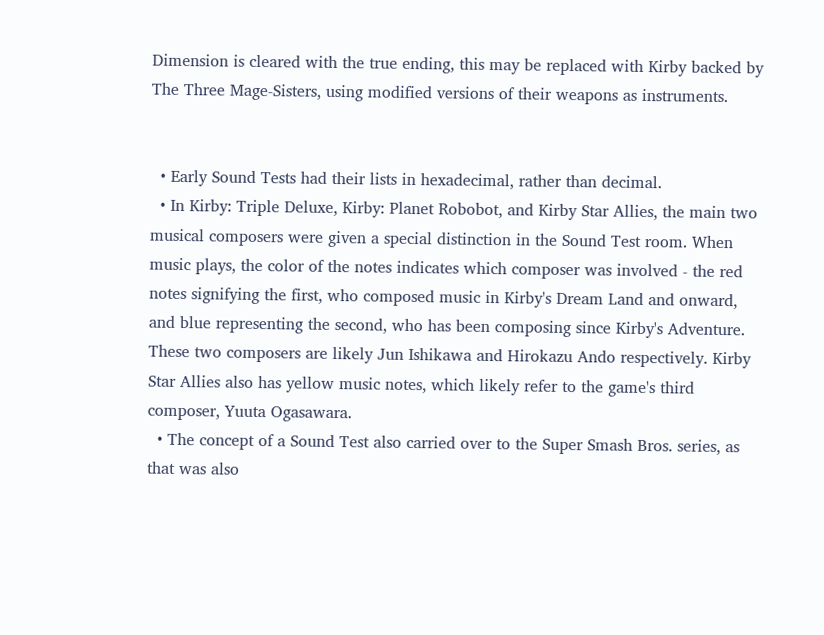Dimension is cleared with the true ending, this may be replaced with Kirby backed by The Three Mage-Sisters, using modified versions of their weapons as instruments.


  • Early Sound Tests had their lists in hexadecimal, rather than decimal.
  • In Kirby: Triple Deluxe, Kirby: Planet Robobot, and Kirby Star Allies, the main two musical composers were given a special distinction in the Sound Test room. When music plays, the color of the notes indicates which composer was involved - the red notes signifying the first, who composed music in Kirby's Dream Land and onward, and blue representing the second, who has been composing since Kirby's Adventure. These two composers are likely Jun Ishikawa and Hirokazu Ando respectively. Kirby Star Allies also has yellow music notes, which likely refer to the game's third composer, Yuuta Ogasawara.
  • The concept of a Sound Test also carried over to the Super Smash Bros. series, as that was also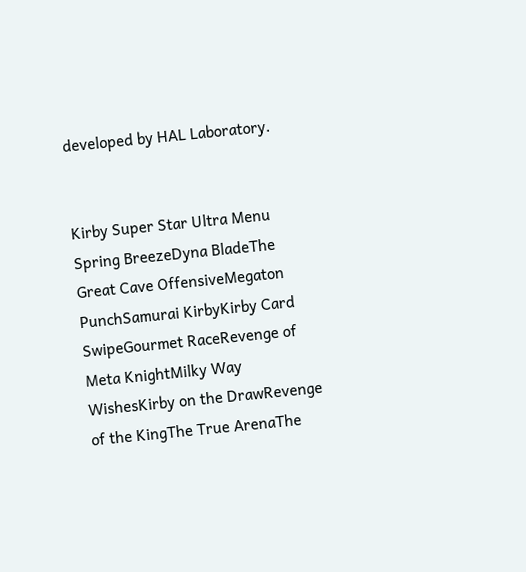developed by HAL Laboratory.


Kirby Super Star Ultra Menu
Spring BreezeDyna BladeThe Great Cave OffensiveMegaton PunchSamurai KirbyKirby Card SwipeGourmet RaceRevenge of Meta KnightMilky Way WishesKirby on the DrawRevenge of the KingThe True ArenaThe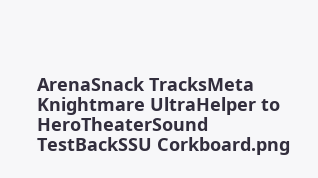ArenaSnack TracksMeta Knightmare UltraHelper to HeroTheaterSound TestBackSSU Corkboard.png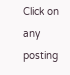Click on any posting